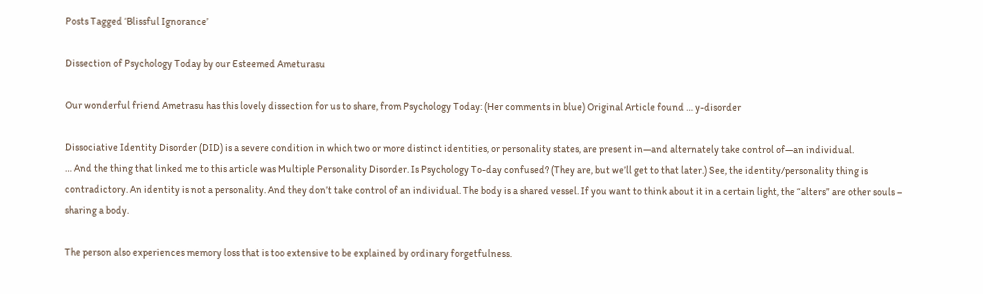Posts Tagged ‘Blissful Ignorance’

Dissection of Psychology Today by our Esteemed Ameturasu

Our wonderful friend Ametrasu has this lovely dissection for us to share, from Psychology Today: (Her comments in blue) Original Article found … y-disorder

Dissociative Identity Disorder (DID) is a severe condition in which two or more distinct identities, or personality states, are present in—and alternately take control of—an individual.
… And the thing that linked me to this article was Multiple Personality Disorder. Is Psychology To-day confused? (They are, but we’ll get to that later.) See, the identity/personality thing is contradictory. An identity is not a personality. And they don’t take control of an individual. The body is a shared vessel. If you want to think about it in a certain light, the “alters” are other souls – sharing a body.

The person also experiences memory loss that is too extensive to be explained by ordinary forgetfulness.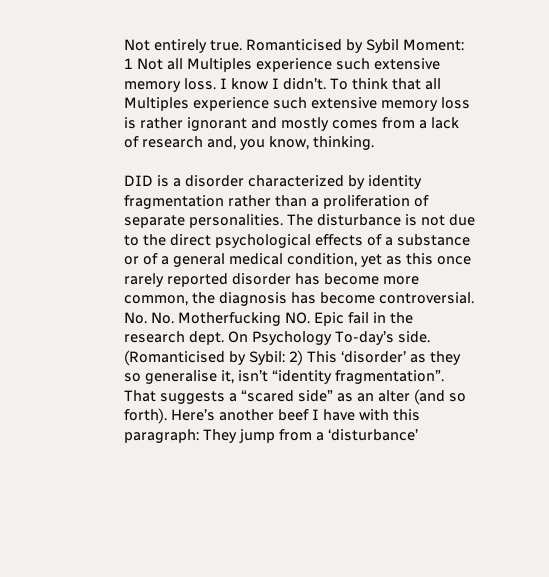Not entirely true. Romanticised by Sybil Moment: 1 Not all Multiples experience such extensive memory loss. I know I didn’t. To think that all Multiples experience such extensive memory loss is rather ignorant and mostly comes from a lack of research and, you know, thinking.

DID is a disorder characterized by identity fragmentation rather than a proliferation of separate personalities. The disturbance is not due to the direct psychological effects of a substance or of a general medical condition, yet as this once rarely reported disorder has become more common, the diagnosis has become controversial.
No. No. Motherfucking NO. Epic fail in the research dept. On Psychology To-day’s side. (Romanticised by Sybil: 2) This ‘disorder’ as they so generalise it, isn’t “identity fragmentation”. That suggests a “scared side” as an alter (and so forth). Here’s another beef I have with this paragraph: They jump from a ‘disturbance’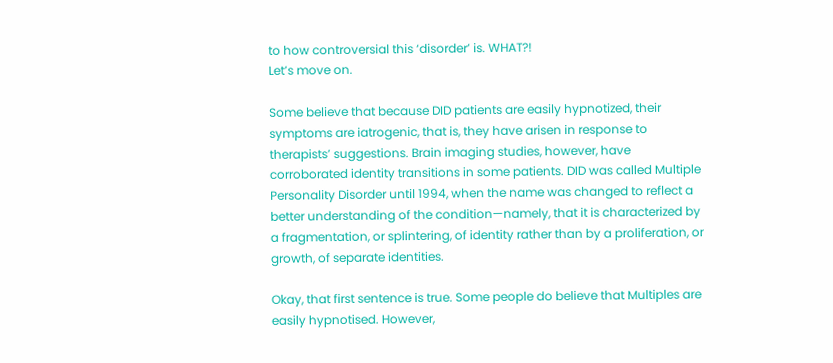to how controversial this ‘disorder’ is. WHAT?!
Let’s move on.

Some believe that because DID patients are easily hypnotized, their symptoms are iatrogenic, that is, they have arisen in response to therapists’ suggestions. Brain imaging studies, however, have corroborated identity transitions in some patients. DID was called Multiple Personality Disorder until 1994, when the name was changed to reflect a better understanding of the condition—namely, that it is characterized by a fragmentation, or splintering, of identity rather than by a proliferation, or growth, of separate identities.

Okay, that first sentence is true. Some people do believe that Multiples are easily hypnotised. However,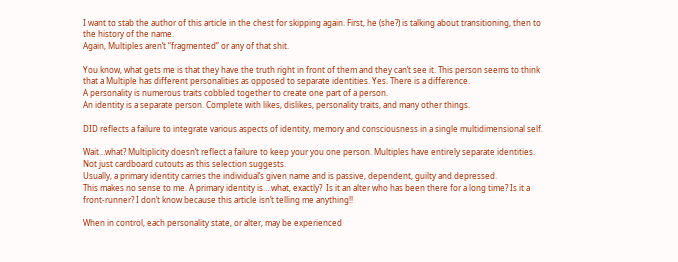I want to stab the author of this article in the chest for skipping again. First, he (she?) is talking about transitioning, then to the history of the name.
Again, Multiples aren’t “fragmented” or any of that shit.

You know, what gets me is that they have the truth right in front of them and they can’t see it. This person seems to think that a Multiple has different personalities as opposed to separate identities. Yes. There is a difference.
A personality is numerous traits cobbled together to create one part of a person.
An identity is a separate person. Complete with likes, dislikes, personality traits, and many other things.

DID reflects a failure to integrate various aspects of identity, memory and consciousness in a single multidimensional self.

Wait…what? Multiplicity doesn’t reflect a failure to keep your you one person. Multiples have entirely separate identities. Not just cardboard cutouts as this selection suggests.
Usually, a primary identity carries the individual’s given name and is passive, dependent, guilty and depressed.
This makes no sense to me. A primary identity is….what, exactly?  Is it an alter who has been there for a long time? Is it a front-runner? I don’t know because this article isn’t telling me anything!!

When in control, each personality state, or alter, may be experienced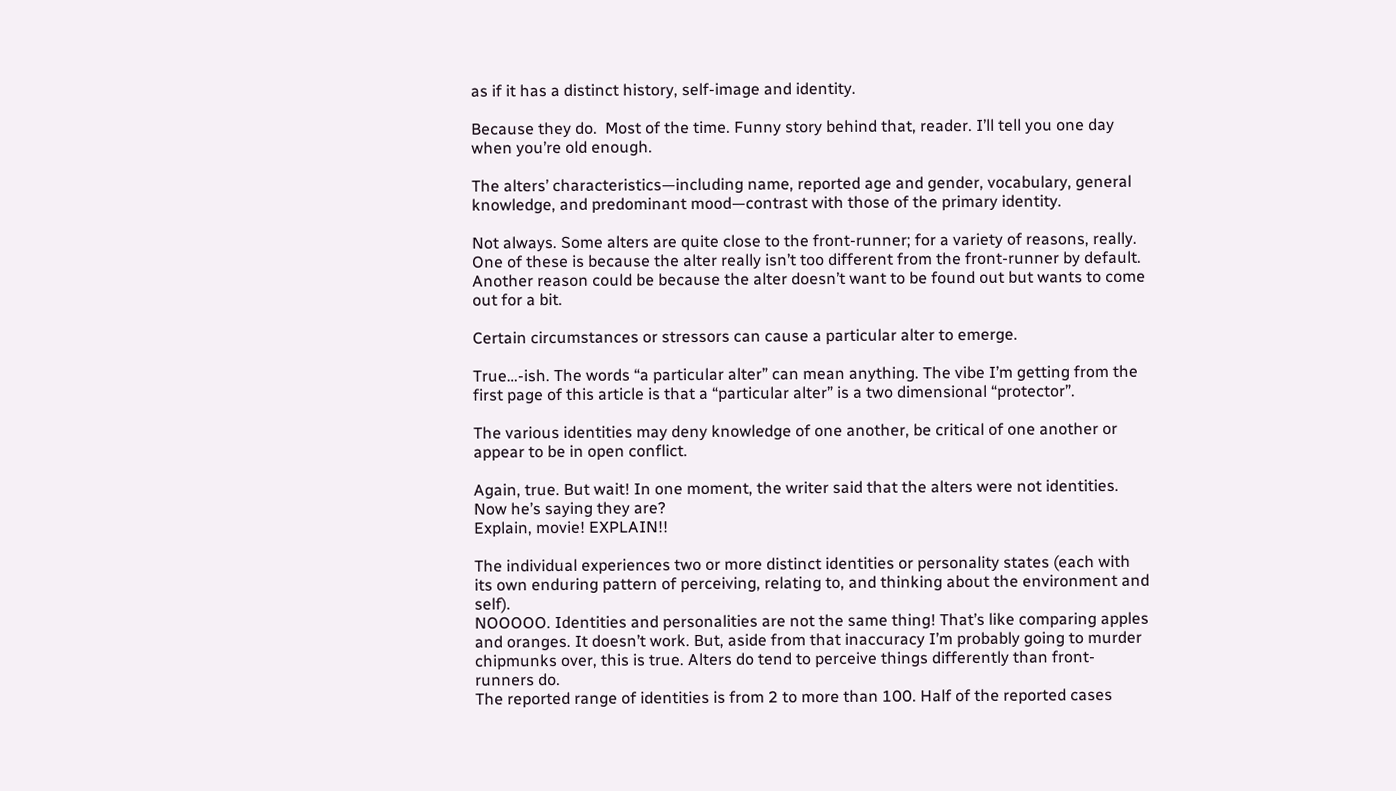as if it has a distinct history, self-image and identity.

Because they do.  Most of the time. Funny story behind that, reader. I’ll tell you one day when you’re old enough.

The alters’ characteristics—including name, reported age and gender, vocabulary, general knowledge, and predominant mood—contrast with those of the primary identity.

Not always. Some alters are quite close to the front-runner; for a variety of reasons, really. One of these is because the alter really isn’t too different from the front-runner by default. Another reason could be because the alter doesn’t want to be found out but wants to come out for a bit.

Certain circumstances or stressors can cause a particular alter to emerge.

True…-ish. The words “a particular alter” can mean anything. The vibe I’m getting from the first page of this article is that a “particular alter” is a two dimensional “protector”.

The various identities may deny knowledge of one another, be critical of one another or appear to be in open conflict.

Again, true. But wait! In one moment, the writer said that the alters were not identities. Now he’s saying they are?
Explain, movie! EXPLAIN!!

The individual experiences two or more distinct identities or personality states (each with its own enduring pattern of perceiving, relating to, and thinking about the environment and self).
NOOOOO. Identities and personalities are not the same thing! That’s like comparing apples and oranges. It doesn’t work. But, aside from that inaccuracy I’m probably going to murder chipmunks over, this is true. Alters do tend to perceive things differently than front-runners do.
The reported range of identities is from 2 to more than 100. Half of the reported cases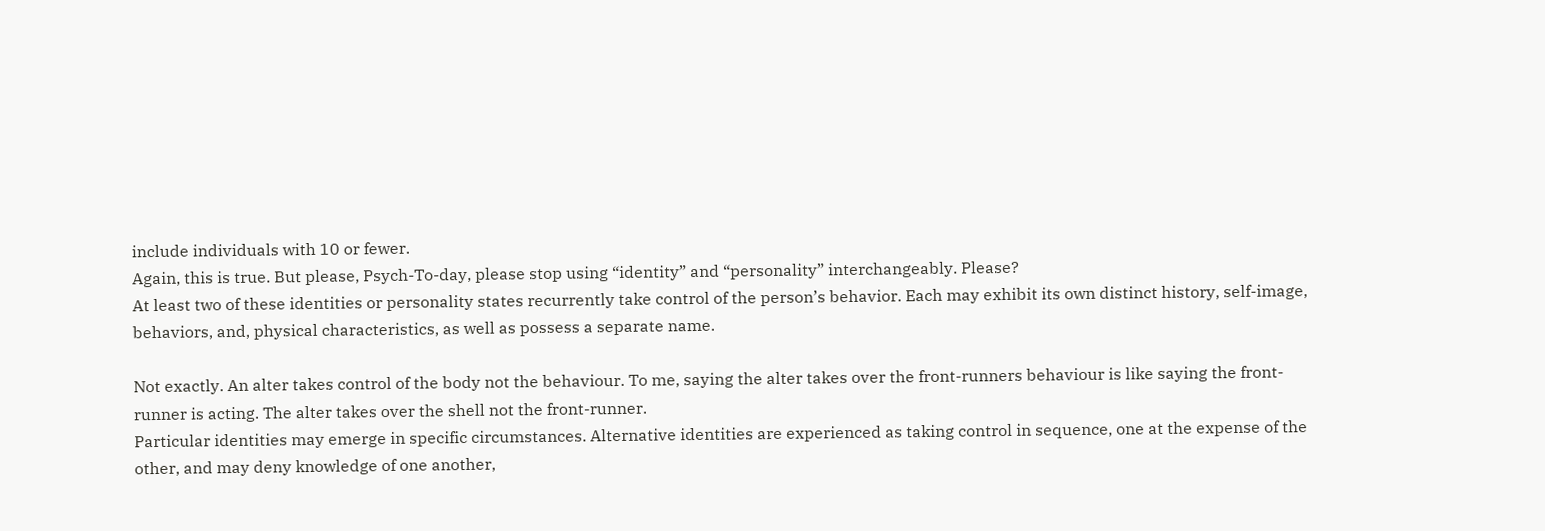include individuals with 10 or fewer.
Again, this is true. But please, Psych-To-day, please stop using “identity” and “personality” interchangeably. Please?
At least two of these identities or personality states recurrently take control of the person’s behavior. Each may exhibit its own distinct history, self-image, behaviors, and, physical characteristics, as well as possess a separate name.

Not exactly. An alter takes control of the body not the behaviour. To me, saying the alter takes over the front-runners behaviour is like saying the front-runner is acting. The alter takes over the shell not the front-runner.
Particular identities may emerge in specific circumstances. Alternative identities are experienced as taking control in sequence, one at the expense of the other, and may deny knowledge of one another,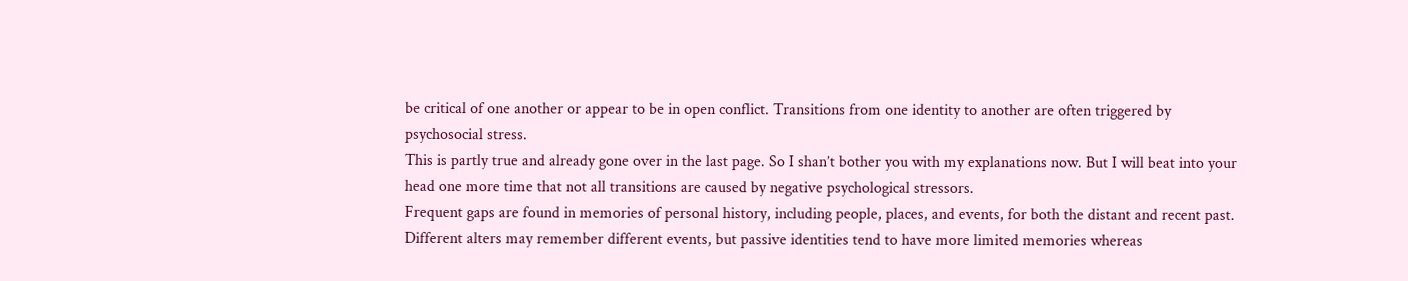be critical of one another or appear to be in open conflict. Transitions from one identity to another are often triggered by psychosocial stress.
This is partly true and already gone over in the last page. So I shan’t bother you with my explanations now. But I will beat into your head one more time that not all transitions are caused by negative psychological stressors.
Frequent gaps are found in memories of personal history, including people, places, and events, for both the distant and recent past. Different alters may remember different events, but passive identities tend to have more limited memories whereas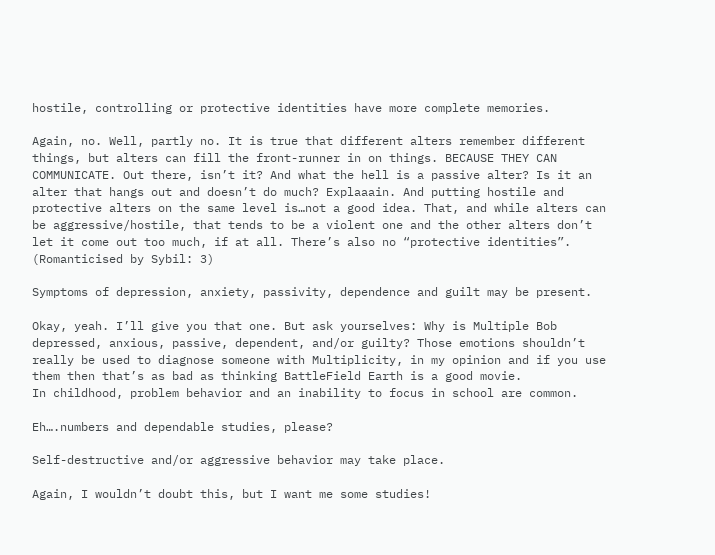hostile, controlling or protective identities have more complete memories.

Again, no. Well, partly no. It is true that different alters remember different things, but alters can fill the front-runner in on things. BECAUSE THEY CAN COMMUNICATE. Out there, isn’t it? And what the hell is a passive alter? Is it an alter that hangs out and doesn’t do much? Explaaain. And putting hostile and protective alters on the same level is…not a good idea. That, and while alters can be aggressive/hostile, that tends to be a violent one and the other alters don’t let it come out too much, if at all. There’s also no “protective identities”. (Romanticised by Sybil: 3)

Symptoms of depression, anxiety, passivity, dependence and guilt may be present.

Okay, yeah. I’ll give you that one. But ask yourselves: Why is Multiple Bob depressed, anxious, passive, dependent, and/or guilty? Those emotions shouldn’t really be used to diagnose someone with Multiplicity, in my opinion and if you use them then that’s as bad as thinking BattleField Earth is a good movie.
In childhood, problem behavior and an inability to focus in school are common.

Eh….numbers and dependable studies, please?

Self-destructive and/or aggressive behavior may take place.

Again, I wouldn’t doubt this, but I want me some studies!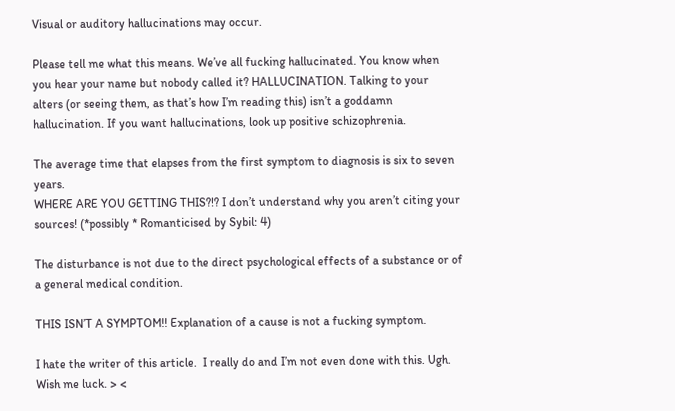Visual or auditory hallucinations may occur.

Please tell me what this means. We’ve all fucking hallucinated. You know when you hear your name but nobody called it? HALLUCINATION. Talking to your alters (or seeing them, as that’s how I’m reading this) isn’t a goddamn hallucination. If you want hallucinations, look up positive schizophrenia.

The average time that elapses from the first symptom to diagnosis is six to seven years.
WHERE ARE YOU GETTING THIS?!? I don’t understand why you aren’t citing your sources! (*possibly * Romanticised by Sybil: 4)

The disturbance is not due to the direct psychological effects of a substance or of a general medical condition.

THIS ISN’T A SYMPTOM!! Explanation of a cause is not a fucking symptom.

I hate the writer of this article.  I really do and I’m not even done with this. Ugh. Wish me luck. > <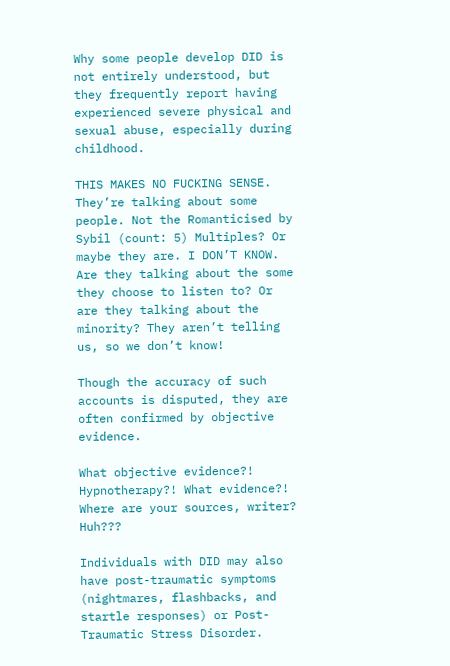Why some people develop DID is not entirely understood, but they frequently report having experienced severe physical and sexual abuse, especially during childhood.

THIS MAKES NO FUCKING SENSE. They’re talking about some people. Not the Romanticised by Sybil (count: 5) Multiples? Or maybe they are. I DON’T KNOW. Are they talking about the some they choose to listen to? Or are they talking about the minority? They aren’t telling us, so we don’t know!

Though the accuracy of such accounts is disputed, they are often confirmed by objective evidence.

What objective evidence?! Hypnotherapy?! What evidence?! Where are your sources, writer? Huh???

Individuals with DID may also have post-traumatic symptoms (nightmares, flashbacks, and startle responses) or Post-Traumatic Stress Disorder.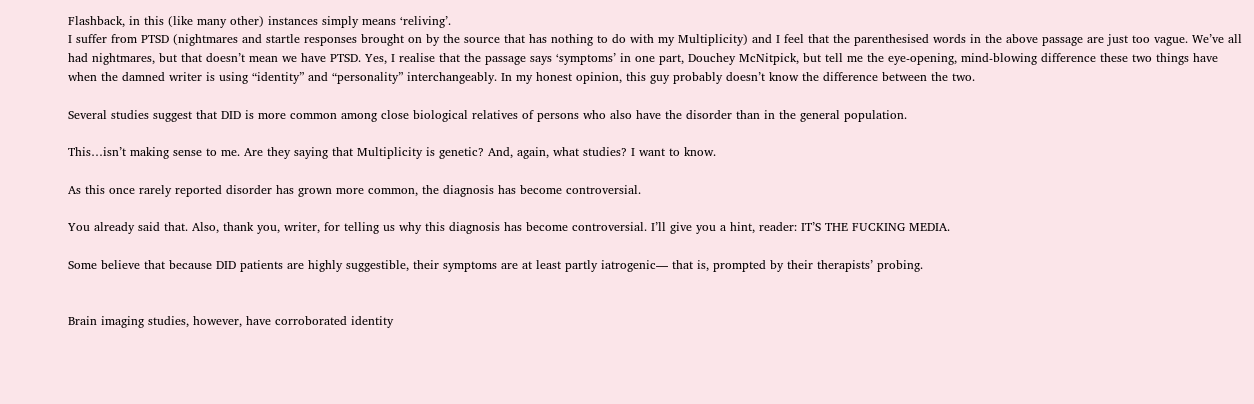Flashback, in this (like many other) instances simply means ‘reliving’.
I suffer from PTSD (nightmares and startle responses brought on by the source that has nothing to do with my Multiplicity) and I feel that the parenthesised words in the above passage are just too vague. We’ve all had nightmares, but that doesn’t mean we have PTSD. Yes, I realise that the passage says ‘symptoms’ in one part, Douchey McNitpick, but tell me the eye-opening, mind-blowing difference these two things have when the damned writer is using “identity” and “personality” interchangeably. In my honest opinion, this guy probably doesn’t know the difference between the two.

Several studies suggest that DID is more common among close biological relatives of persons who also have the disorder than in the general population.

This…isn’t making sense to me. Are they saying that Multiplicity is genetic? And, again, what studies? I want to know.

As this once rarely reported disorder has grown more common, the diagnosis has become controversial.

You already said that. Also, thank you, writer, for telling us why this diagnosis has become controversial. I’ll give you a hint, reader: IT’S THE FUCKING MEDIA.

Some believe that because DID patients are highly suggestible, their symptoms are at least partly iatrogenic— that is, prompted by their therapists’ probing.


Brain imaging studies, however, have corroborated identity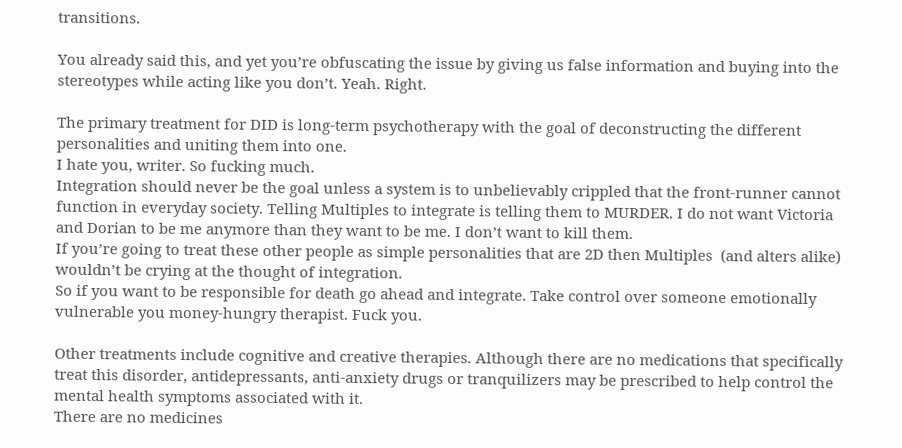transitions.

You already said this, and yet you’re obfuscating the issue by giving us false information and buying into the stereotypes while acting like you don’t. Yeah. Right.

The primary treatment for DID is long-term psychotherapy with the goal of deconstructing the different personalities and uniting them into one.
I hate you, writer. So fucking much.
Integration should never be the goal unless a system is to unbelievably crippled that the front-runner cannot function in everyday society. Telling Multiples to integrate is telling them to MURDER. I do not want Victoria and Dorian to be me anymore than they want to be me. I don’t want to kill them.
If you’re going to treat these other people as simple personalities that are 2D then Multiples  (and alters alike) wouldn’t be crying at the thought of integration.
So if you want to be responsible for death go ahead and integrate. Take control over someone emotionally vulnerable you money-hungry therapist. Fuck you.

Other treatments include cognitive and creative therapies. Although there are no medications that specifically treat this disorder, antidepressants, anti-anxiety drugs or tranquilizers may be prescribed to help control the mental health symptoms associated with it.
There are no medicines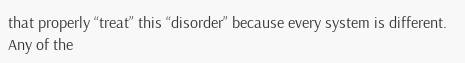that properly “treat” this “disorder” because every system is different.
Any of the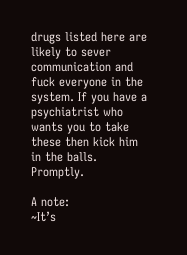drugs listed here are likely to sever communication and fuck everyone in the system. If you have a psychiatrist who wants you to take these then kick him in the balls. Promptly.

A note:
~It’s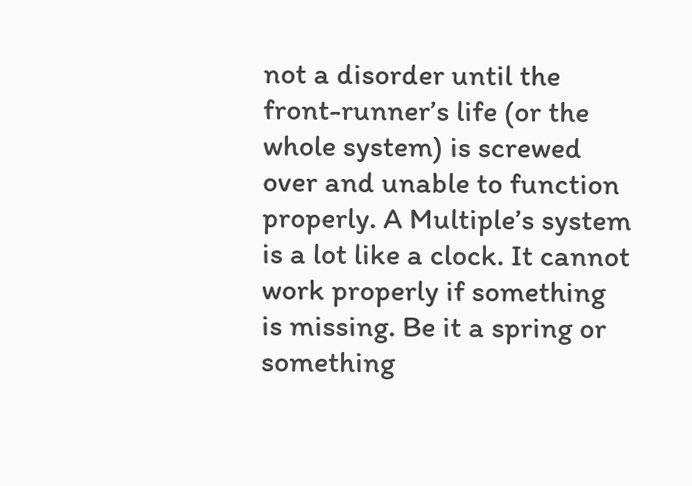not a disorder until the front-runner’s life (or the whole system) is screwed over and unable to function properly. A Multiple’s system is a lot like a clock. It cannot work properly if something is missing. Be it a spring or something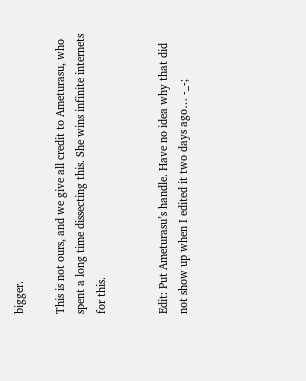bigger.

This is not ours, and we give all credit to Ameturasu, who spent a long time dissecting this. She wins infinite internets for this.


Edit: Put Ameturasu’s handle. Have no idea why that did not show up when I edited it two days ago… -_-;